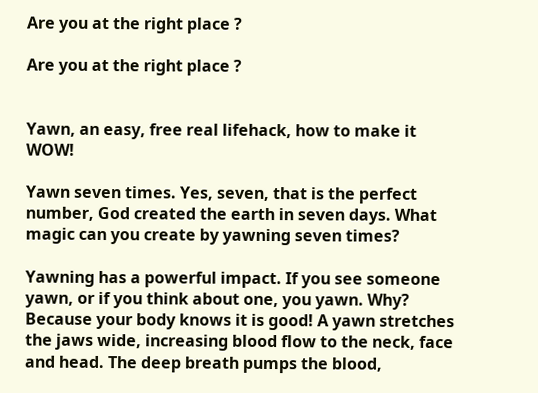Are you at the right place ?

Are you at the right place ?


Yawn, an easy, free real lifehack, how to make it WOW!

Yawn seven times. Yes, seven, that is the perfect number, God created the earth in seven days. What magic can you create by yawning seven times?

Yawning has a powerful impact. If you see someone yawn, or if you think about one, you yawn. Why? Because your body knows it is good! A yawn stretches the jaws wide, increasing blood flow to the neck, face and head. The deep breath pumps the blood,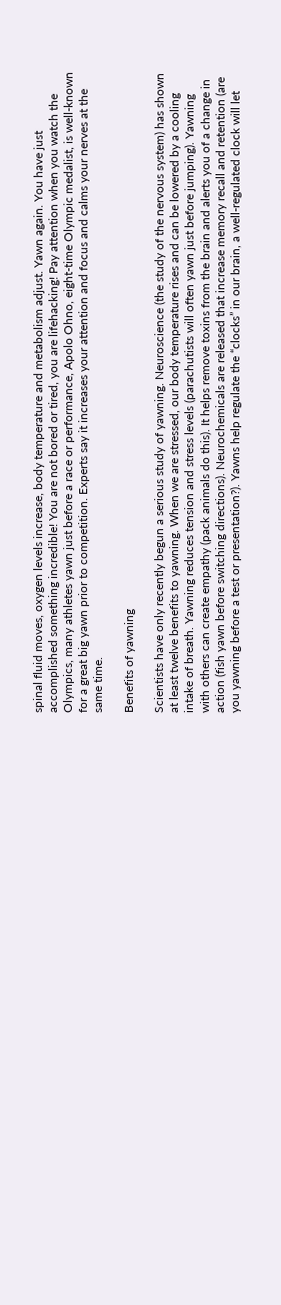spinal fluid moves, oxygen levels increase, body temperature and metabolism adjust. Yawn again. You have just accomplished something incredible! You are not bored or tired, you are lifehacking! Pay attention when you watch the Olympics, many athletes yawn just before a race or performance, Apolo Ohno, eight-time Olympic medalist, is well-known for a great big yawn prior to competition. Experts say it increases your attention and focus and calms your nerves at the same time.

Benefits of yawning

Scientists have only recently begun a serious study of yawning. Neuroscience (the study of the nervous system) has shown at least twelve benefits to yawning. When we are stressed, our body temperature rises and can be lowered by a cooling intake of breath. Yawning reduces tension and stress levels (parachutists will often yawn just before jumping). Yawning with others can create empathy (pack animals do this). It helps remove toxins from the brain and alerts you of a change in action (fish yawn before switching directions). Neurochemicals are released that increase memory recall and retention (are you yawning before a test or presentation?). Yawns help regulate the “clocks” in our brain, a well-regulated clock will let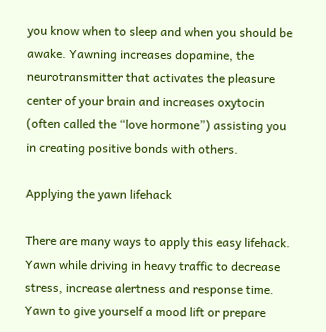you know when to sleep and when you should be awake. Yawning increases dopamine, the neurotransmitter that activates the pleasure center of your brain and increases oxytocin (often called the “love hormone”) assisting you in creating positive bonds with others.

Applying the yawn lifehack

There are many ways to apply this easy lifehack. Yawn while driving in heavy traffic to decrease stress, increase alertness and response time. Yawn to give yourself a mood lift or prepare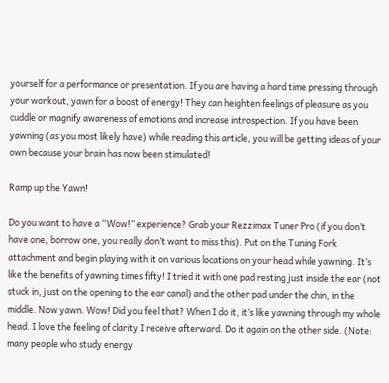yourself for a performance or presentation. If you are having a hard time pressing through your workout, yawn for a boost of energy! They can heighten feelings of pleasure as you cuddle or magnify awareness of emotions and increase introspection. If you have been yawning (as you most likely have) while reading this article, you will be getting ideas of your own because your brain has now been stimulated!

Ramp up the Yawn!

Do you want to have a “Wow!” experience? Grab your Rezzimax Tuner Pro (if you don’t have one, borrow one, you really don’t want to miss this). Put on the Tuning Fork attachment and begin playing with it on various locations on your head while yawning. It’s like the benefits of yawning times fifty! I tried it with one pad resting just inside the ear (not stuck in, just on the opening to the ear canal) and the other pad under the chin, in the middle. Now yawn. Wow! Did you feel that? When I do it, it’s like yawning through my whole head. I love the feeling of clarity I receive afterward. Do it again on the other side. (Note: many people who study energy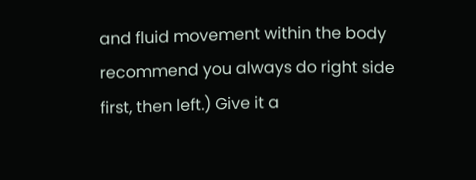and fluid movement within the body recommend you always do right side first, then left.) Give it a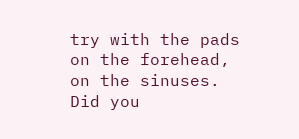try with the pads on the forehead, on the sinuses. Did you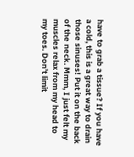have to grab a tissue? If you have a cold, this is a great way to drain those sinuses! Put it on the back of the neck. Mmm, I just felt my muscles relax from my head to my toes. Don’t limit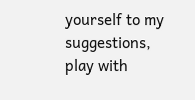yourself to my suggestions, play with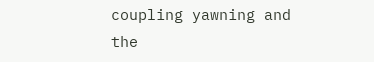coupling yawning and the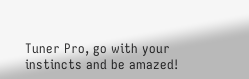Tuner Pro, go with your instincts and be amazed!